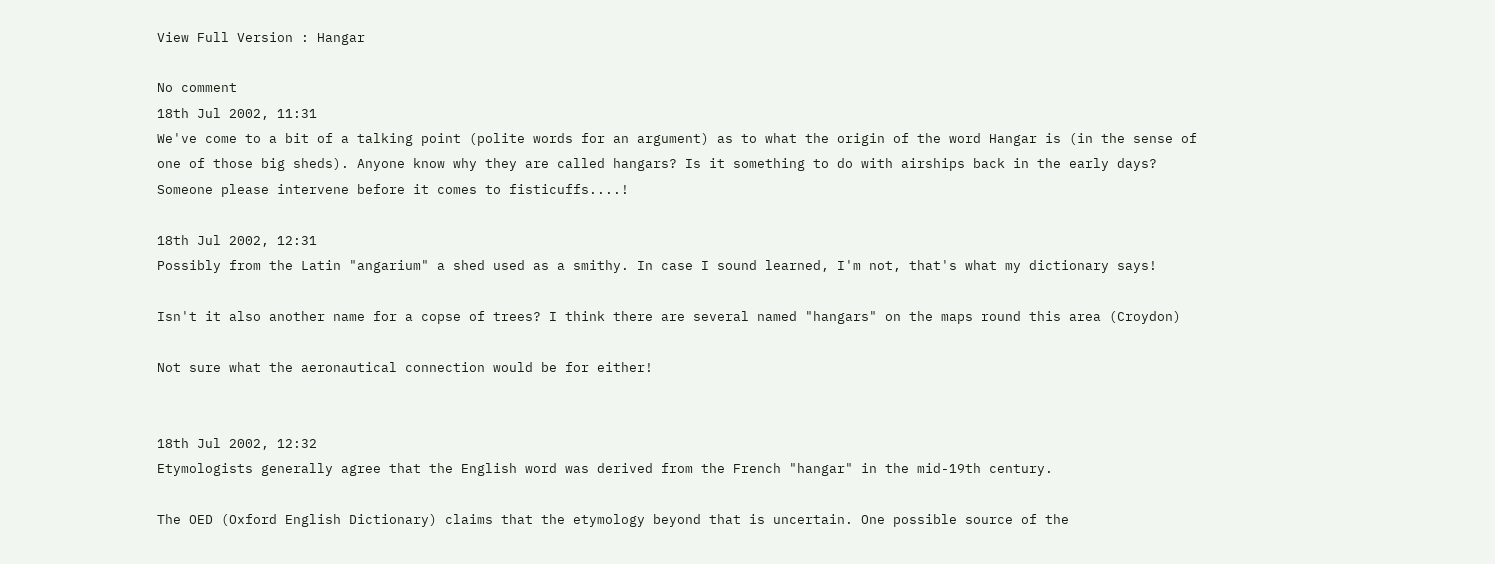View Full Version : Hangar

No comment
18th Jul 2002, 11:31
We've come to a bit of a talking point (polite words for an argument) as to what the origin of the word Hangar is (in the sense of one of those big sheds). Anyone know why they are called hangars? Is it something to do with airships back in the early days? Someone please intervene before it comes to fisticuffs....!

18th Jul 2002, 12:31
Possibly from the Latin "angarium" a shed used as a smithy. In case I sound learned, I'm not, that's what my dictionary says!

Isn't it also another name for a copse of trees? I think there are several named "hangars" on the maps round this area (Croydon)

Not sure what the aeronautical connection would be for either!


18th Jul 2002, 12:32
Etymologists generally agree that the English word was derived from the French "hangar" in the mid-19th century.

The OED (Oxford English Dictionary) claims that the etymology beyond that is uncertain. One possible source of the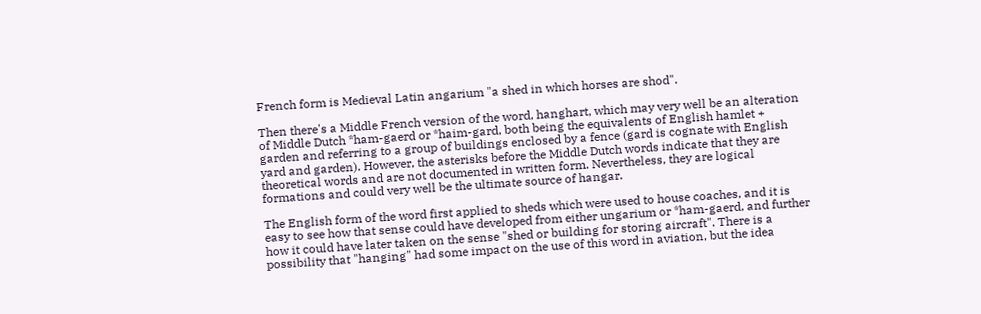French form is Medieval Latin angarium "a shed in which horses are shod".

Then there's a Middle French version of the word, hanghart, which may very well be an alteration of Middle Dutch *ham-gaerd or *haim-gard, both being the equivalents of English hamlet + garden and referring to a group of buildings enclosed by a fence (gard is cognate with English yard and garden). However, the asterisks before the Middle Dutch words indicate that they are theoretical words and are not documented in written form. Nevertheless, they are logical formations and could very well be the ultimate source of hangar.

The English form of the word first applied to sheds which were used to house coaches, and it is easy to see how that sense could have developed from either ungarium or *ham-gaerd, and further how it could have later taken on the sense "shed or building for storing aircraft". There is a possibility that "hanging" had some impact on the use of this word in aviation, but the idea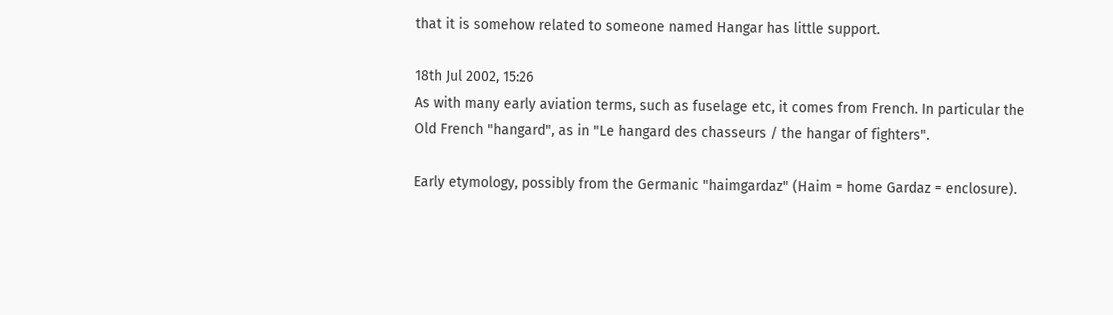that it is somehow related to someone named Hangar has little support.

18th Jul 2002, 15:26
As with many early aviation terms, such as fuselage etc, it comes from French. In particular the Old French "hangard", as in "Le hangard des chasseurs / the hangar of fighters".

Early etymology, possibly from the Germanic "haimgardaz" (Haim = home Gardaz = enclosure).